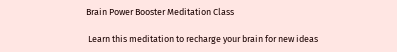Brain Power Booster Meditation Class

 Learn this meditation to recharge your brain for new ideas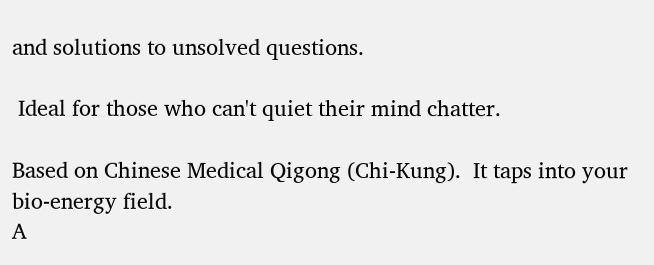and solutions to unsolved questions.

 Ideal for those who can't quiet their mind chatter.

Based on Chinese Medical Qigong (Chi-Kung).  It taps into your bio-energy field.
A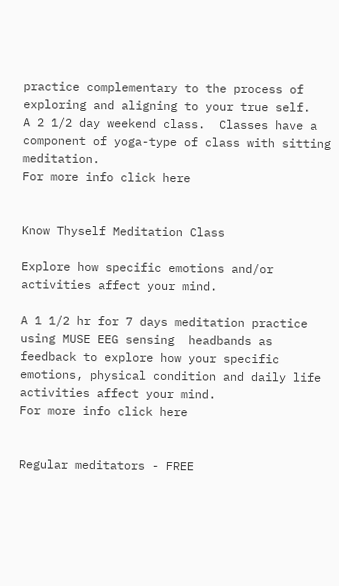practice complementary to the process of exploring and aligning to your true self.
A 2 1/2 day weekend class.  Classes have a component of yoga-type of class with sitting meditation.
For more info click here


Know Thyself Meditation Class

Explore how specific emotions and/or activities affect your mind.

A 1 1/2 hr for 7 days meditation practice using MUSE EEG sensing  headbands as feedback to explore how your specific emotions, physical condition and daily life activities affect your mind.
For more info click here


Regular meditators - FREE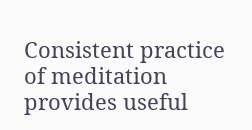Consistent practice of meditation provides useful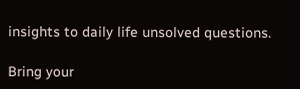insights to daily life unsolved questions.

Bring your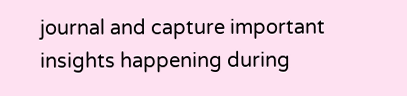journal and capture important insights happening during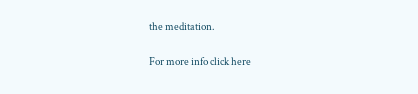the meditation.

For more info click here